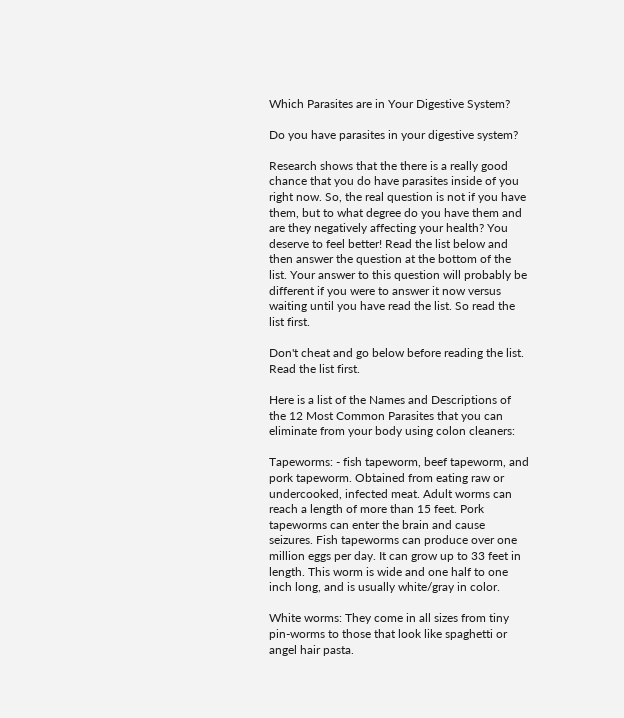Which Parasites are in Your Digestive System?

Do you have parasites in your digestive system?

Research shows that the there is a really good chance that you do have parasites inside of you right now. So, the real question is not if you have them, but to what degree do you have them and are they negatively affecting your health? You deserve to feel better! Read the list below and then answer the question at the bottom of the list. Your answer to this question will probably be different if you were to answer it now versus waiting until you have read the list. So read the list first.

Don't cheat and go below before reading the list. Read the list first.

Here is a list of the Names and Descriptions of the 12 Most Common Parasites that you can eliminate from your body using colon cleaners:

Tapeworms: - fish tapeworm, beef tapeworm, and pork tapeworm. Obtained from eating raw or undercooked, infected meat. Adult worms can reach a length of more than 15 feet. Pork tapeworms can enter the brain and cause seizures. Fish tapeworms can produce over one million eggs per day. It can grow up to 33 feet in length. This worm is wide and one half to one inch long, and is usually white/gray in color.

White worms: They come in all sizes from tiny pin-worms to those that look like spaghetti or angel hair pasta.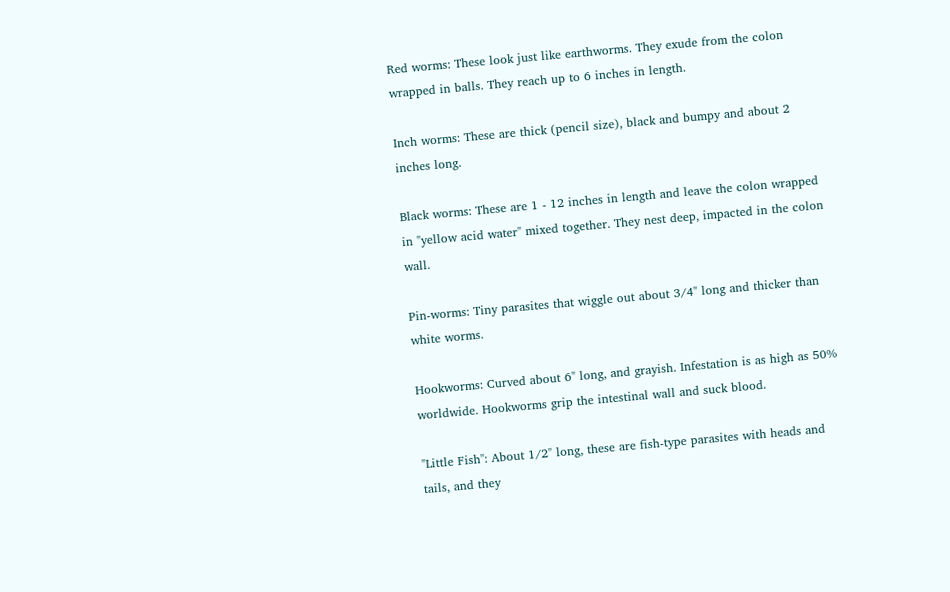Red worms: These look just like earthworms. They exude from the colon wrapped in balls. They reach up to 6 inches in length.

Inch worms: These are thick (pencil size), black and bumpy and about 2 inches long.

Black worms: These are 1 - 12 inches in length and leave the colon wrapped in "yellow acid water" mixed together. They nest deep, impacted in the colon wall.

Pin-worms: Tiny parasites that wiggle out about 3/4" long and thicker than white worms.

Hookworms: Curved about 6" long, and grayish. Infestation is as high as 50% worldwide. Hookworms grip the intestinal wall and suck blood.

"Little Fish": About 1/2" long, these are fish-type parasites with heads and tails, and they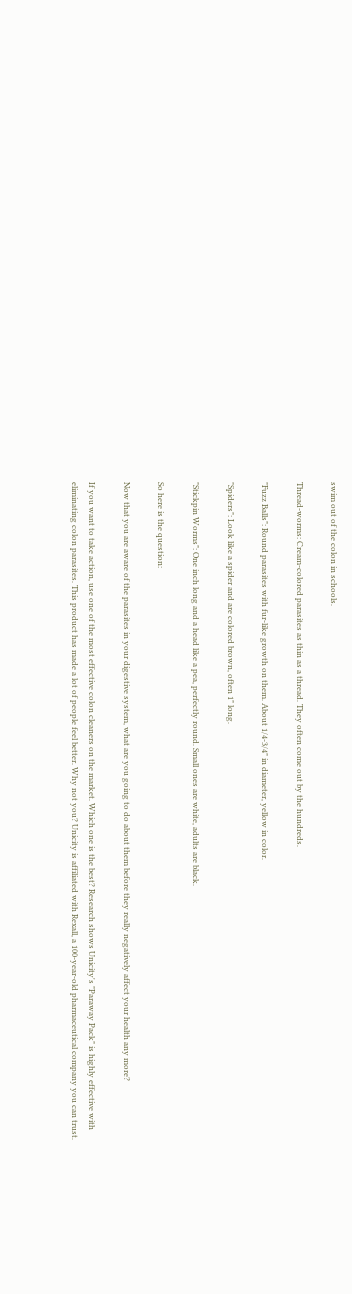swim out of the colon in schools.

Thread-worms: Cream-colored parasites as thin as a thread. They often come out by the hundreds.

"Fuzz Balls": Round parasites with fur-like growth on them. About 1/4-3/4" in diameter, yellow in color.

"Spiders": Look like a spider and are colored brown, often 1" long.

"Stickpin Worms": One inch long and a head like a pea, perfectly round. Small ones are white, adults are black.

So here is the question:

Now that you are aware of the parasites in your digestive system, what are you going to do about them before they really negatively affect your health any more?

If you want to take action, use one of the most effective colon cleaners on the market. Which one is the best? Research shows Unicity's "Paraway Pack" is highly effective with eliminating colon parasites. This product has made a lot of people feel better. Why not you? Unicity is affiliated with Rexall, a 100-year-old pharmaceutical company you can trust.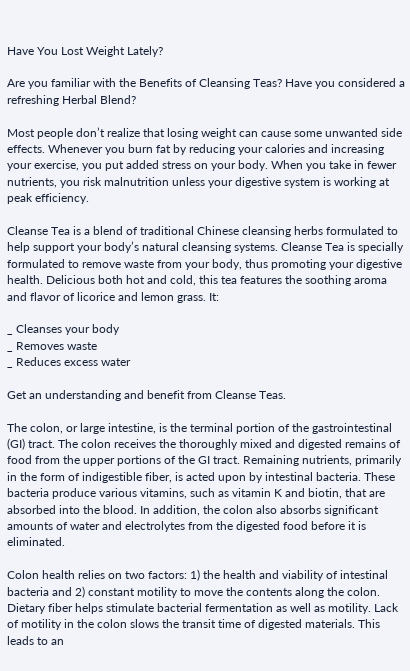Have You Lost Weight Lately?

Are you familiar with the Benefits of Cleansing Teas? Have you considered a refreshing Herbal Blend?

Most people don’t realize that losing weight can cause some unwanted side effects. Whenever you burn fat by reducing your calories and increasing your exercise, you put added stress on your body. When you take in fewer nutrients, you risk malnutrition unless your digestive system is working at peak efficiency.

Cleanse Tea is a blend of traditional Chinese cleansing herbs formulated to help support your body’s natural cleansing systems. Cleanse Tea is specially formulated to remove waste from your body, thus promoting your digestive health. Delicious both hot and cold, this tea features the soothing aroma and flavor of licorice and lemon grass. It:

_ Cleanses your body
_ Removes waste
_ Reduces excess water

Get an understanding and benefit from Cleanse Teas.

The colon, or large intestine, is the terminal portion of the gastrointestinal (GI) tract. The colon receives the thoroughly mixed and digested remains of food from the upper portions of the GI tract. Remaining nutrients, primarily in the form of indigestible fiber, is acted upon by intestinal bacteria. These bacteria produce various vitamins, such as vitamin K and biotin, that are absorbed into the blood. In addition, the colon also absorbs significant amounts of water and electrolytes from the digested food before it is eliminated.

Colon health relies on two factors: 1) the health and viability of intestinal bacteria and 2) constant motility to move the contents along the colon. Dietary fiber helps stimulate bacterial fermentation as well as motility. Lack of motility in the colon slows the transit time of digested materials. This leads to an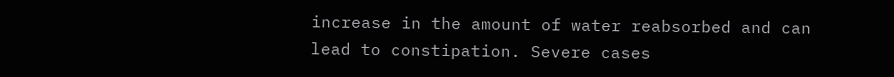increase in the amount of water reabsorbed and can lead to constipation. Severe cases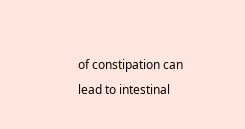of constipation can lead to intestinal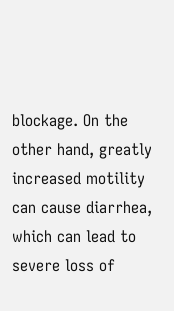blockage. On the other hand, greatly increased motility can cause diarrhea, which can lead to severe loss of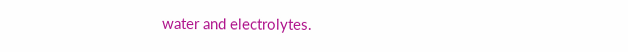water and electrolytes.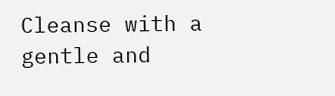Cleanse with a gentle and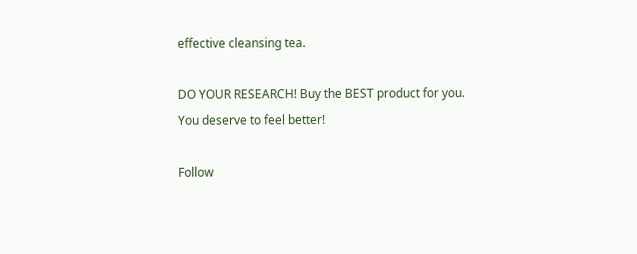effective cleansing tea.

DO YOUR RESEARCH! Buy the BEST product for you.
You deserve to feel better!

Follow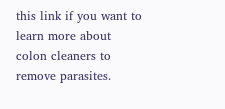this link if you want to learn more about colon cleaners to remove parasites.